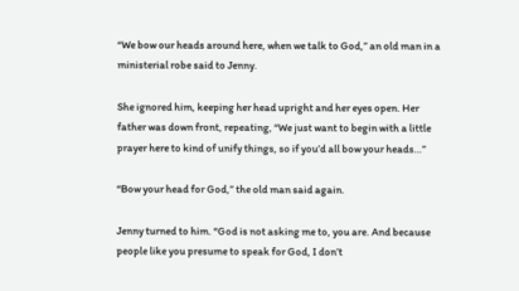“We bow our heads around here, when we talk to God,” an old man in a ministerial robe said to Jenny.

She ignored him, keeping her head upright and her eyes open. Her father was down front, repeating, “We just want to begin with a little prayer here to kind of unify things, so if you’d all bow your heads…”

“Bow your head for God,” the old man said again.

Jenny turned to him. “God is not asking me to, you are. And because people like you presume to speak for God, I don’t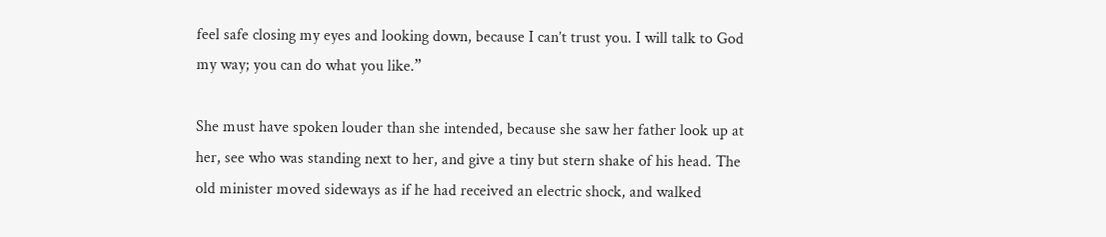feel safe closing my eyes and looking down, because I can’t trust you. I will talk to God my way; you can do what you like.”

She must have spoken louder than she intended, because she saw her father look up at her, see who was standing next to her, and give a tiny but stern shake of his head. The old minister moved sideways as if he had received an electric shock, and walked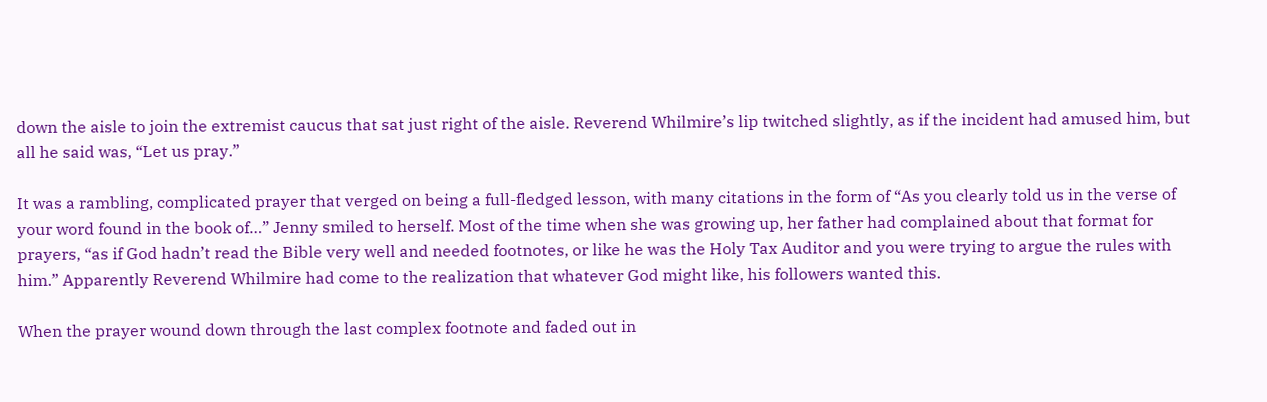down the aisle to join the extremist caucus that sat just right of the aisle. Reverend Whilmire’s lip twitched slightly, as if the incident had amused him, but all he said was, “Let us pray.”

It was a rambling, complicated prayer that verged on being a full-fledged lesson, with many citations in the form of “As you clearly told us in the verse of your word found in the book of…” Jenny smiled to herself. Most of the time when she was growing up, her father had complained about that format for prayers, “as if God hadn’t read the Bible very well and needed footnotes, or like he was the Holy Tax Auditor and you were trying to argue the rules with him.” Apparently Reverend Whilmire had come to the realization that whatever God might like, his followers wanted this.

When the prayer wound down through the last complex footnote and faded out in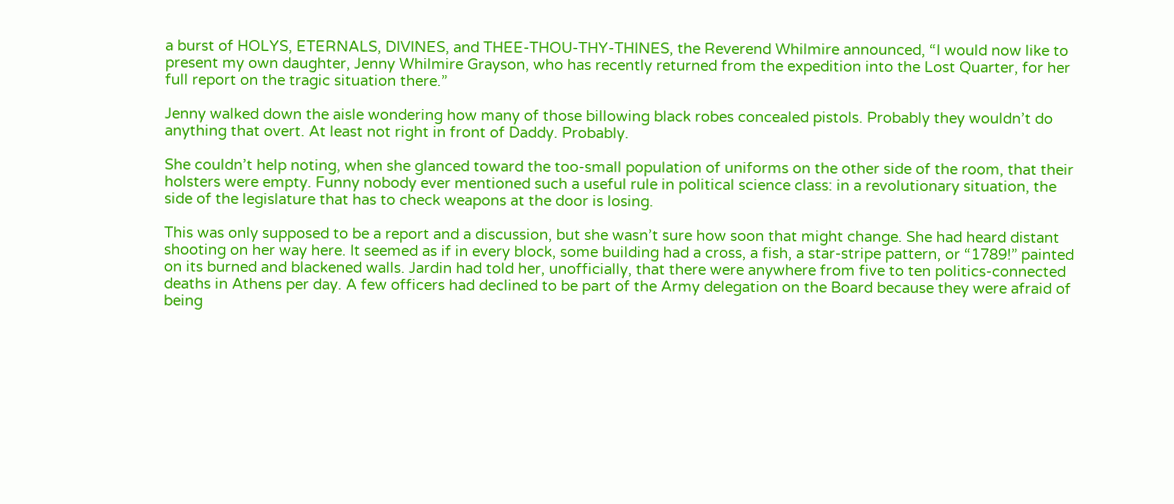a burst of HOLYS, ETERNALS, DIVINES, and THEE-THOU-THY-THINES, the Reverend Whilmire announced, “I would now like to present my own daughter, Jenny Whilmire Grayson, who has recently returned from the expedition into the Lost Quarter, for her full report on the tragic situation there.”

Jenny walked down the aisle wondering how many of those billowing black robes concealed pistols. Probably they wouldn’t do anything that overt. At least not right in front of Daddy. Probably.

She couldn’t help noting, when she glanced toward the too-small population of uniforms on the other side of the room, that their holsters were empty. Funny nobody ever mentioned such a useful rule in political science class: in a revolutionary situation, the side of the legislature that has to check weapons at the door is losing.

This was only supposed to be a report and a discussion, but she wasn’t sure how soon that might change. She had heard distant shooting on her way here. It seemed as if in every block, some building had a cross, a fish, a star-stripe pattern, or “1789!” painted on its burned and blackened walls. Jardin had told her, unofficially, that there were anywhere from five to ten politics-connected deaths in Athens per day. A few officers had declined to be part of the Army delegation on the Board because they were afraid of being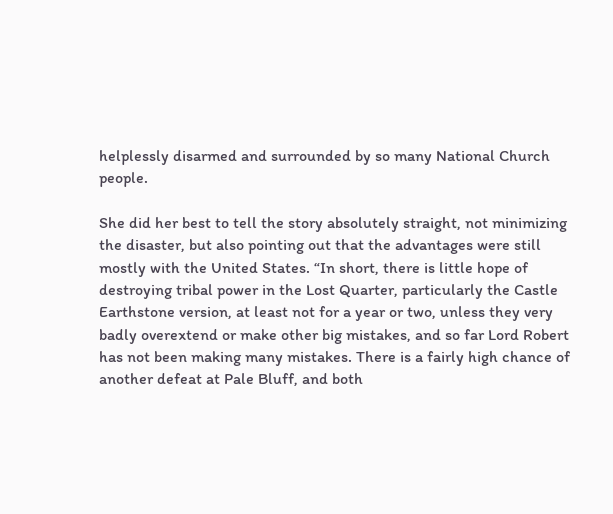helplessly disarmed and surrounded by so many National Church people.

She did her best to tell the story absolutely straight, not minimizing the disaster, but also pointing out that the advantages were still mostly with the United States. “In short, there is little hope of destroying tribal power in the Lost Quarter, particularly the Castle Earthstone version, at least not for a year or two, unless they very badly overextend or make other big mistakes, and so far Lord Robert has not been making many mistakes. There is a fairly high chance of another defeat at Pale Bluff, and both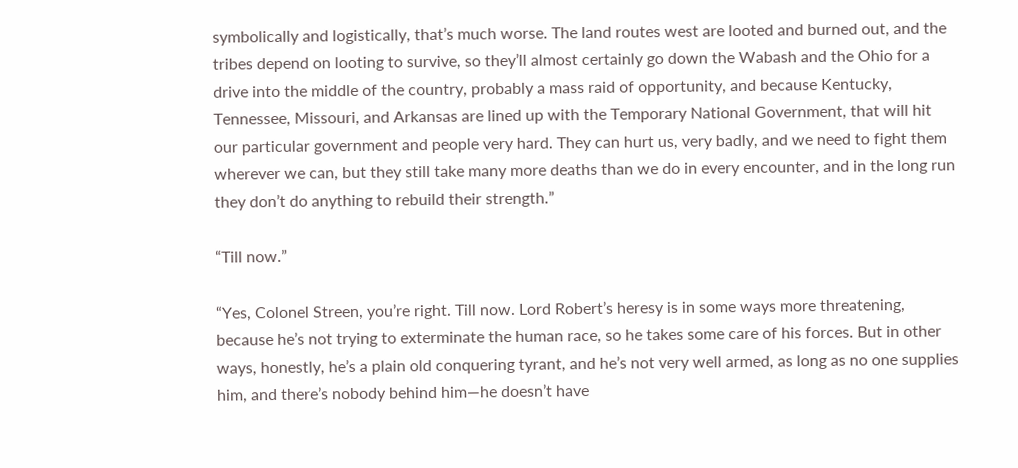symbolically and logistically, that’s much worse. The land routes west are looted and burned out, and the tribes depend on looting to survive, so they’ll almost certainly go down the Wabash and the Ohio for a drive into the middle of the country, probably a mass raid of opportunity, and because Kentucky, Tennessee, Missouri, and Arkansas are lined up with the Temporary National Government, that will hit our particular government and people very hard. They can hurt us, very badly, and we need to fight them wherever we can, but they still take many more deaths than we do in every encounter, and in the long run they don’t do anything to rebuild their strength.”

“Till now.”

“Yes, Colonel Streen, you’re right. Till now. Lord Robert’s heresy is in some ways more threatening, because he’s not trying to exterminate the human race, so he takes some care of his forces. But in other ways, honestly, he’s a plain old conquering tyrant, and he’s not very well armed, as long as no one supplies him, and there’s nobody behind him—he doesn’t have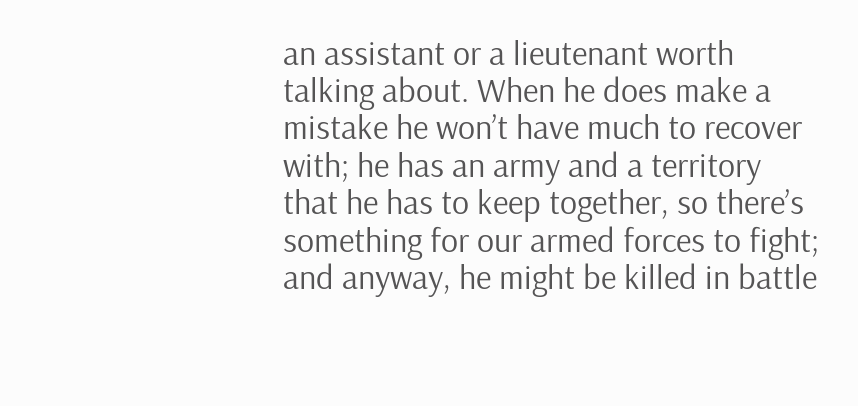an assistant or a lieutenant worth talking about. When he does make a mistake he won’t have much to recover with; he has an army and a territory that he has to keep together, so there’s something for our armed forces to fight; and anyway, he might be killed in battle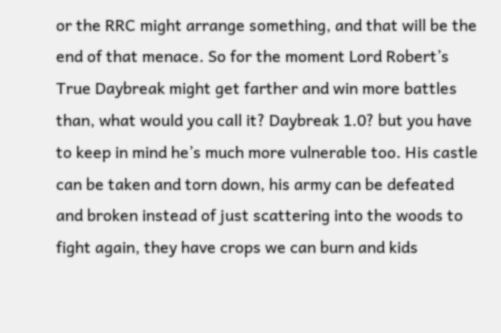or the RRC might arrange something, and that will be the end of that menace. So for the moment Lord Robert’s True Daybreak might get farther and win more battles than, what would you call it? Daybreak 1.0? but you have to keep in mind he’s much more vulnerable too. His castle can be taken and torn down, his army can be defeated and broken instead of just scattering into the woods to fight again, they have crops we can burn and kids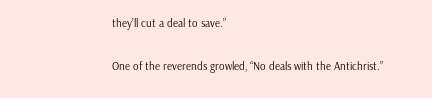they’ll cut a deal to save.”

One of the reverends growled, “No deals with the Antichrist.”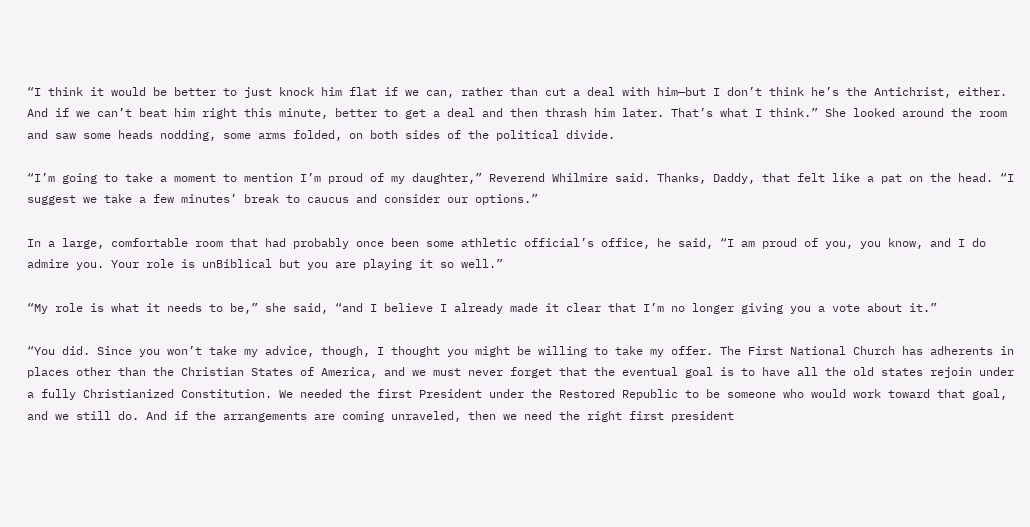“I think it would be better to just knock him flat if we can, rather than cut a deal with him—but I don’t think he’s the Antichrist, either. And if we can’t beat him right this minute, better to get a deal and then thrash him later. That’s what I think.” She looked around the room and saw some heads nodding, some arms folded, on both sides of the political divide.

“I’m going to take a moment to mention I’m proud of my daughter,” Reverend Whilmire said. Thanks, Daddy, that felt like a pat on the head. “I suggest we take a few minutes’ break to caucus and consider our options.”

In a large, comfortable room that had probably once been some athletic official’s office, he said, “I am proud of you, you know, and I do admire you. Your role is unBiblical but you are playing it so well.”

“My role is what it needs to be,” she said, “and I believe I already made it clear that I’m no longer giving you a vote about it.”

“You did. Since you won’t take my advice, though, I thought you might be willing to take my offer. The First National Church has adherents in places other than the Christian States of America, and we must never forget that the eventual goal is to have all the old states rejoin under a fully Christianized Constitution. We needed the first President under the Restored Republic to be someone who would work toward that goal, and we still do. And if the arrangements are coming unraveled, then we need the right first president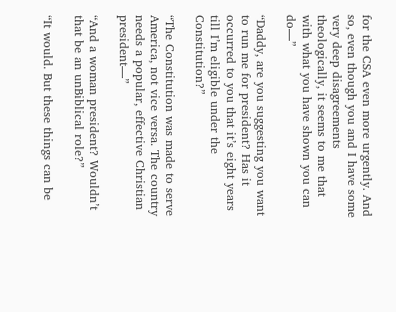for the CSA even more urgently. And so, even though you and I have some very deep disagreements theologically, it seems to me that with what you have shown you can do—”

“Daddy, are you suggesting you want to run me for president? Has it occurred to you that it’s eight years till I’m eligible under the Constitution?”

“The Constitution was made to serve America, not vice versa. The country needs a popular, effective Christian president—”

“And a woman president? Wouldn’t that be an unBiblical role?”

“It would. But these things can be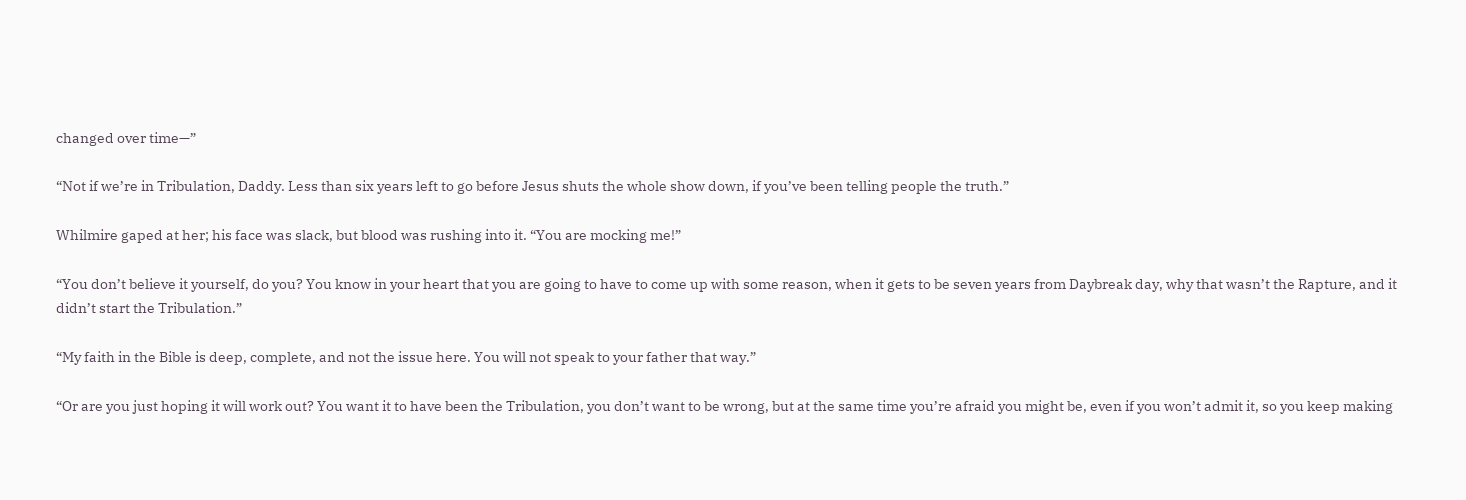changed over time—”

“Not if we’re in Tribulation, Daddy. Less than six years left to go before Jesus shuts the whole show down, if you’ve been telling people the truth.”

Whilmire gaped at her; his face was slack, but blood was rushing into it. “You are mocking me!”

“You don’t believe it yourself, do you? You know in your heart that you are going to have to come up with some reason, when it gets to be seven years from Daybreak day, why that wasn’t the Rapture, and it didn’t start the Tribulation.”

“My faith in the Bible is deep, complete, and not the issue here. You will not speak to your father that way.”

“Or are you just hoping it will work out? You want it to have been the Tribulation, you don’t want to be wrong, but at the same time you’re afraid you might be, even if you won’t admit it, so you keep making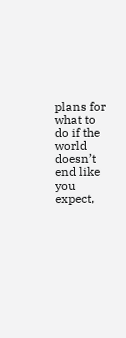plans for what to do if the world doesn’t end like you expect,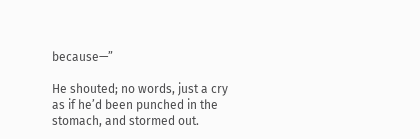because—”

He shouted; no words, just a cry as if he’d been punched in the stomach, and stormed out.